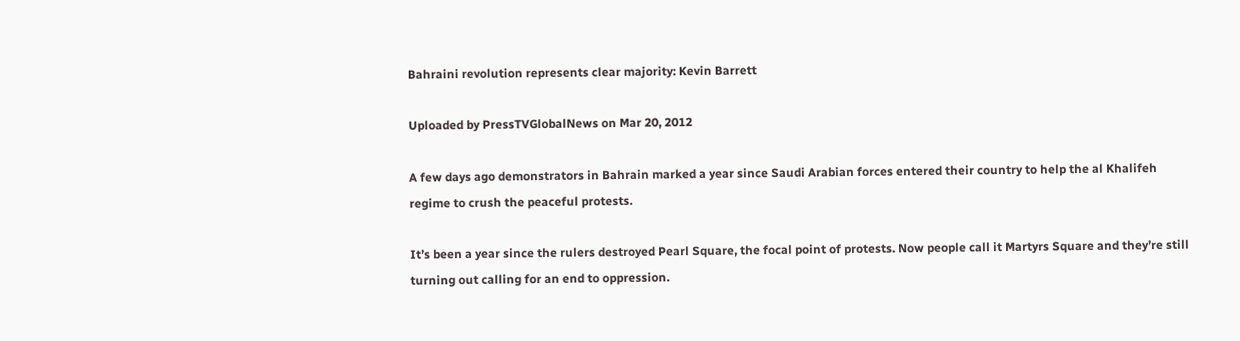Bahraini revolution represents clear majority: Kevin Barrett

Uploaded by PressTVGlobalNews on Mar 20, 2012

A few days ago demonstrators in Bahrain marked a year since Saudi Arabian forces entered their country to help the al Khalifeh regime to crush the peaceful protests.

It’s been a year since the rulers destroyed Pearl Square, the focal point of protests. Now people call it Martyrs Square and they’re still turning out calling for an end to oppression.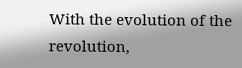With the evolution of the revolution,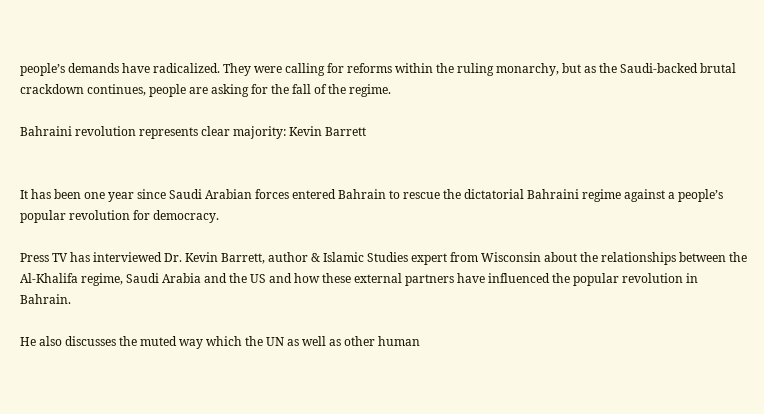people’s demands have radicalized. They were calling for reforms within the ruling monarchy, but as the Saudi-backed brutal crackdown continues, people are asking for the fall of the regime.

Bahraini revolution represents clear majority: Kevin Barrett


It has been one year since Saudi Arabian forces entered Bahrain to rescue the dictatorial Bahraini regime against a people’s popular revolution for democracy.

Press TV has interviewed Dr. Kevin Barrett, author & Islamic Studies expert from Wisconsin about the relationships between the Al-Khalifa regime, Saudi Arabia and the US and how these external partners have influenced the popular revolution in Bahrain.

He also discusses the muted way which the UN as well as other human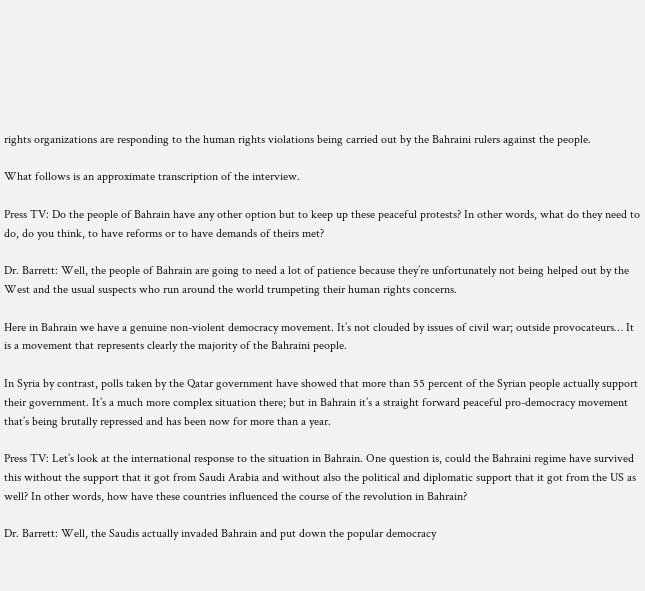rights organizations are responding to the human rights violations being carried out by the Bahraini rulers against the people.

What follows is an approximate transcription of the interview.

Press TV: Do the people of Bahrain have any other option but to keep up these peaceful protests? In other words, what do they need to do, do you think, to have reforms or to have demands of theirs met?

Dr. Barrett: Well, the people of Bahrain are going to need a lot of patience because they’re unfortunately not being helped out by the West and the usual suspects who run around the world trumpeting their human rights concerns.

Here in Bahrain we have a genuine non-violent democracy movement. It’s not clouded by issues of civil war; outside provocateurs… It is a movement that represents clearly the majority of the Bahraini people.

In Syria by contrast, polls taken by the Qatar government have showed that more than 55 percent of the Syrian people actually support their government. It’s a much more complex situation there; but in Bahrain it’s a straight forward peaceful pro-democracy movement that’s being brutally repressed and has been now for more than a year.

Press TV: Let’s look at the international response to the situation in Bahrain. One question is, could the Bahraini regime have survived this without the support that it got from Saudi Arabia and without also the political and diplomatic support that it got from the US as well? In other words, how have these countries influenced the course of the revolution in Bahrain?

Dr. Barrett: Well, the Saudis actually invaded Bahrain and put down the popular democracy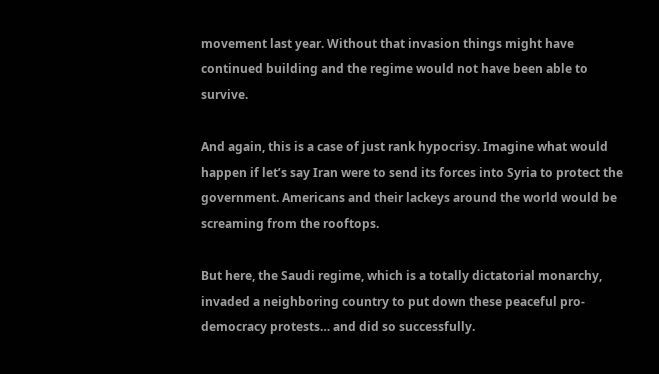movement last year. Without that invasion things might have continued building and the regime would not have been able to survive.

And again, this is a case of just rank hypocrisy. Imagine what would happen if let’s say Iran were to send its forces into Syria to protect the government. Americans and their lackeys around the world would be screaming from the rooftops.

But here, the Saudi regime, which is a totally dictatorial monarchy, invaded a neighboring country to put down these peaceful pro-democracy protests… and did so successfully.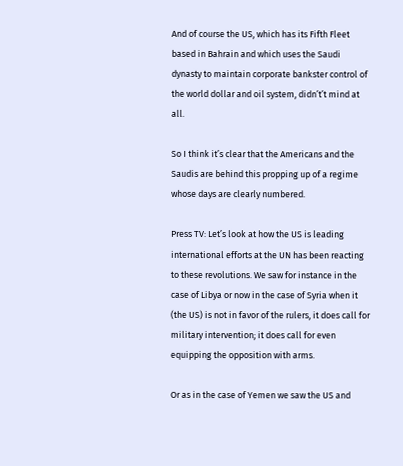And of course the US, which has its Fifth Fleet based in Bahrain and which uses the Saudi dynasty to maintain corporate bankster control of the world dollar and oil system, didn’t’t mind at all.

So I think it’s clear that the Americans and the Saudis are behind this propping up of a regime whose days are clearly numbered.

Press TV: Let’s look at how the US is leading international efforts at the UN has been reacting to these revolutions. We saw for instance in the case of Libya or now in the case of Syria when it (the US) is not in favor of the rulers, it does call for military intervention; it does call for even equipping the opposition with arms.

Or as in the case of Yemen we saw the US and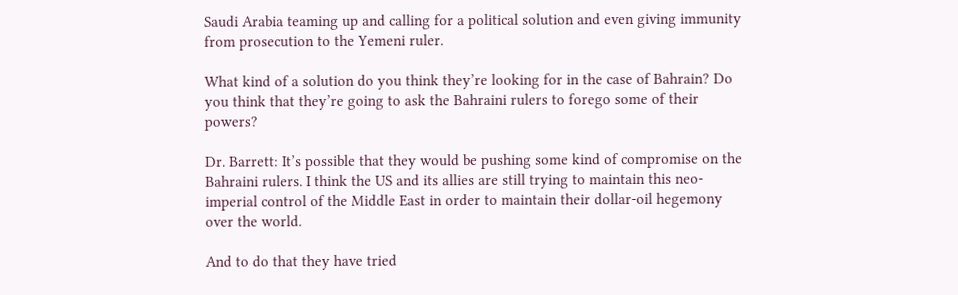Saudi Arabia teaming up and calling for a political solution and even giving immunity from prosecution to the Yemeni ruler.

What kind of a solution do you think they’re looking for in the case of Bahrain? Do you think that they’re going to ask the Bahraini rulers to forego some of their powers?

Dr. Barrett: It’s possible that they would be pushing some kind of compromise on the Bahraini rulers. I think the US and its allies are still trying to maintain this neo-imperial control of the Middle East in order to maintain their dollar-oil hegemony over the world.

And to do that they have tried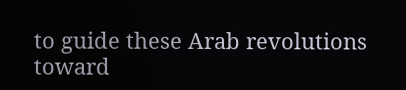to guide these Arab revolutions toward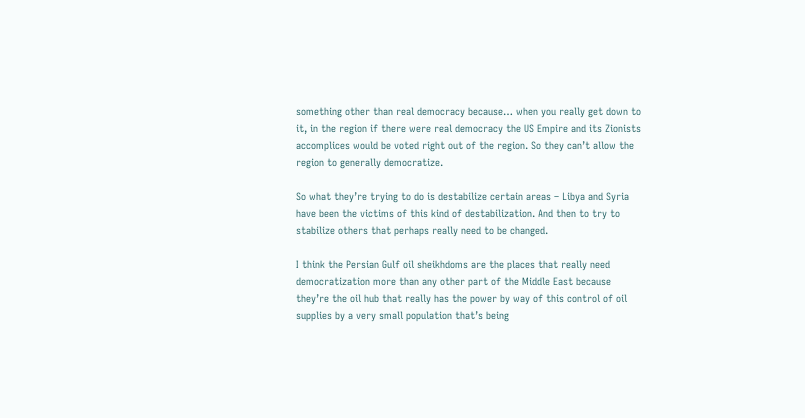something other than real democracy because… when you really get down to it, in the region if there were real democracy the US Empire and its Zionists accomplices would be voted right out of the region. So they can’t allow the region to generally democratize.

So what they’re trying to do is destabilize certain areas – Libya and Syria have been the victims of this kind of destabilization. And then to try to stabilize others that perhaps really need to be changed.

I think the Persian Gulf oil sheikhdoms are the places that really need democratization more than any other part of the Middle East because they’re the oil hub that really has the power by way of this control of oil supplies by a very small population that’s being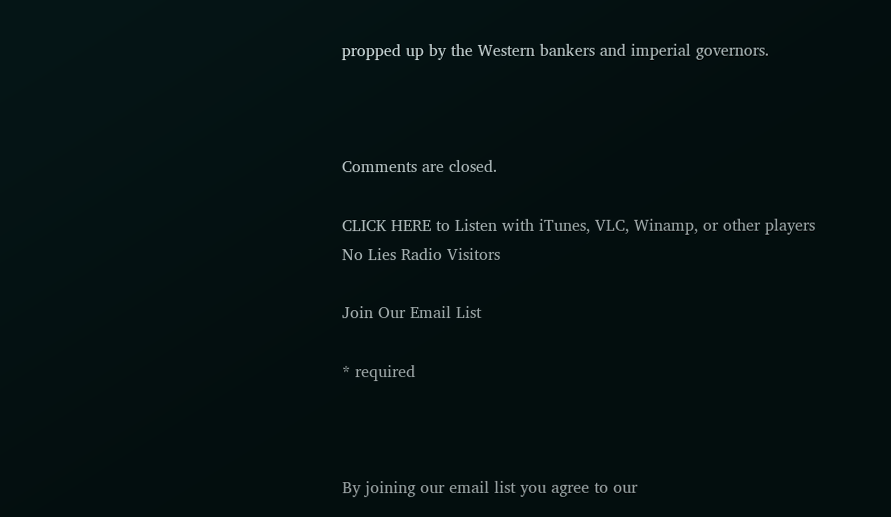propped up by the Western bankers and imperial governors.



Comments are closed.

CLICK HERE to Listen with iTunes, VLC, Winamp, or other players
No Lies Radio Visitors

Join Our Email List

* required



By joining our email list you agree to our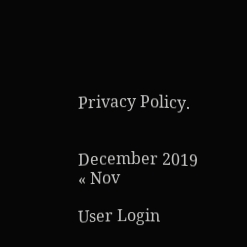Privacy Policy.


December 2019
« Nov

User Login